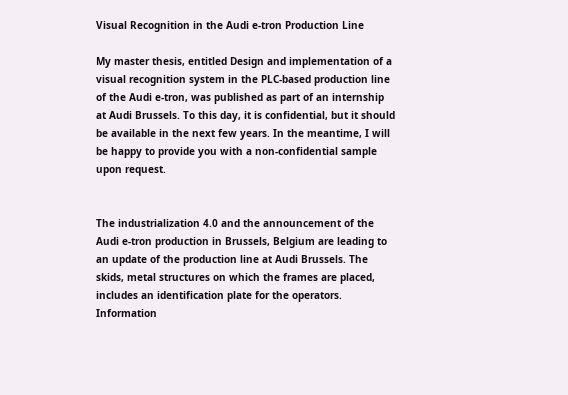Visual Recognition in the Audi e-tron Production Line

My master thesis, entitled Design and implementation of a visual recognition system in the PLC-based production line of the Audi e-tron, was published as part of an internship at Audi Brussels. To this day, it is confidential, but it should be available in the next few years. In the meantime, I will be happy to provide you with a non-confidential sample upon request.


The industrialization 4.0 and the announcement of the Audi e-tron production in Brussels, Belgium are leading to an update of the production line at Audi Brussels. The skids, metal structures on which the frames are placed, includes an identification plate for the operators. Information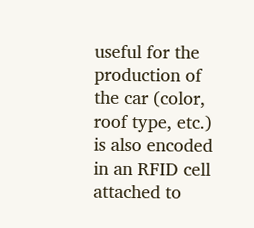useful for the production of the car (color, roof type, etc.) is also encoded in an RFID cell attached to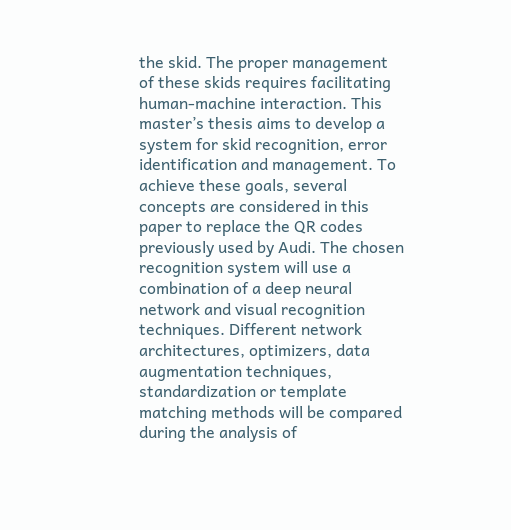the skid. The proper management of these skids requires facilitating human-machine interaction. This master’s thesis aims to develop a system for skid recognition, error identification and management. To achieve these goals, several concepts are considered in this paper to replace the QR codes previously used by Audi. The chosen recognition system will use a combination of a deep neural network and visual recognition techniques. Different network architectures, optimizers, data augmentation techniques, standardization or template matching methods will be compared during the analysis of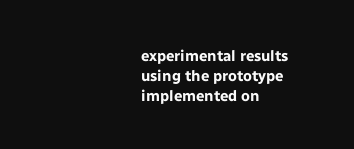experimental results using the prototype implemented on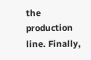the production line. Finally,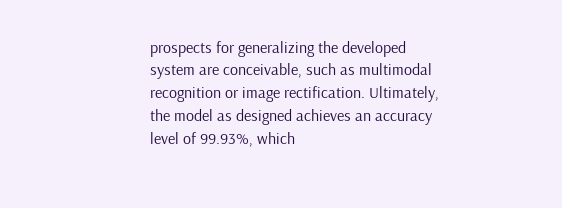prospects for generalizing the developed system are conceivable, such as multimodal recognition or image rectification. Ultimately, the model as designed achieves an accuracy level of 99.93%, which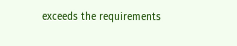exceeds the requirements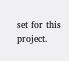set for this project.